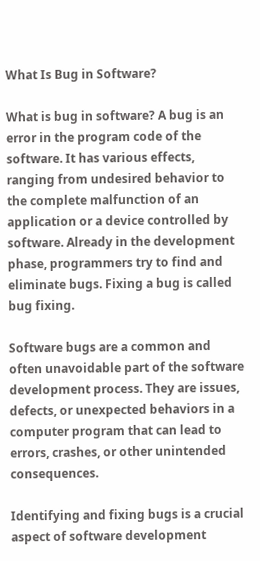What Is Bug in Software?

What is bug in software? A bug is an error in the program code of the software. It has various effects, ranging from undesired behavior to the complete malfunction of an application or a device controlled by software. Already in the development phase, programmers try to find and eliminate bugs. Fixing a bug is called bug fixing.

Software bugs are a common and often unavoidable part of the software development process. They are issues, defects, or unexpected behaviors in a computer program that can lead to errors, crashes, or other unintended consequences.

Identifying and fixing bugs is a crucial aspect of software development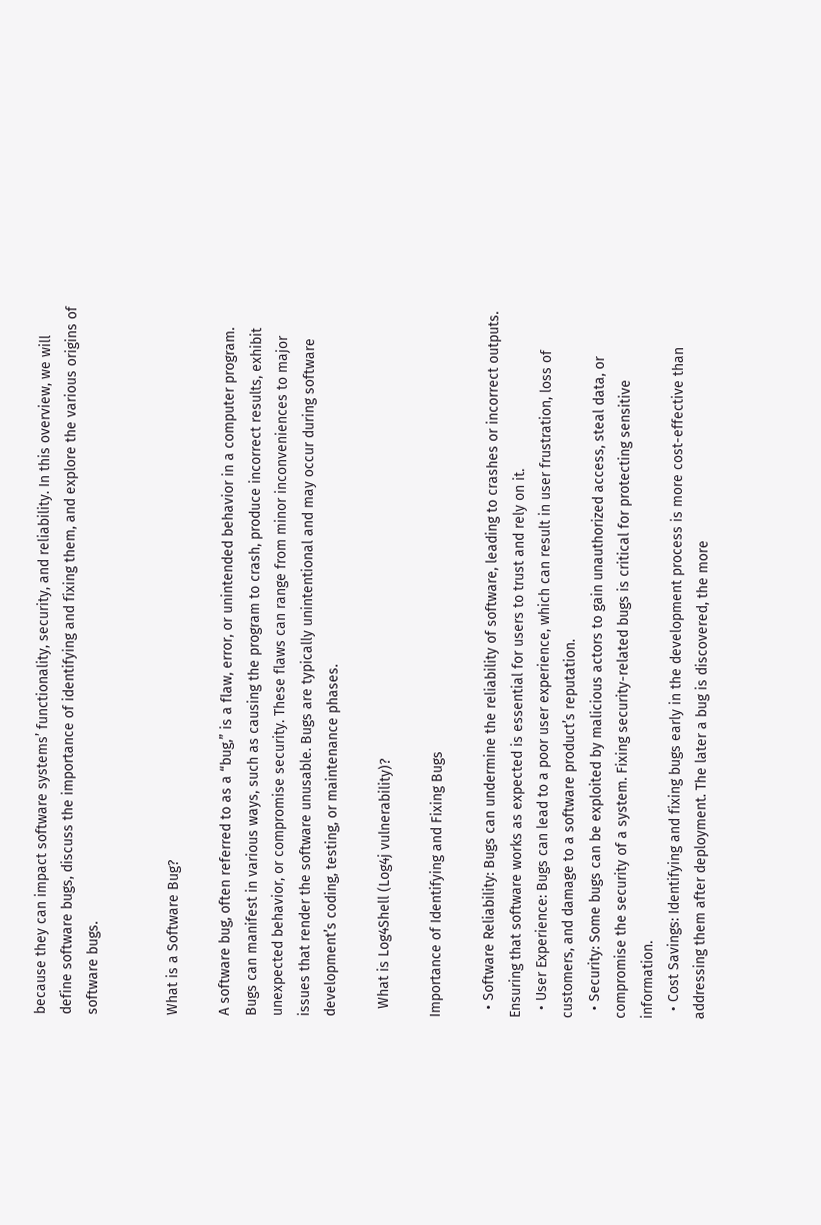because they can impact software systems’ functionality, security, and reliability. In this overview, we will define software bugs, discuss the importance of identifying and fixing them, and explore the various origins of software bugs.


What is a Software Bug?

A software bug, often referred to as a “bug,” is a flaw, error, or unintended behavior in a computer program. Bugs can manifest in various ways, such as causing the program to crash, produce incorrect results, exhibit unexpected behavior, or compromise security. These flaws can range from minor inconveniences to major issues that render the software unusable. Bugs are typically unintentional and may occur during software development’s coding, testing, or maintenance phases.

  What is Log4Shell (Log4j vulnerability)?

Importance of Identifying and Fixing Bugs

  • Software Reliability: Bugs can undermine the reliability of software, leading to crashes or incorrect outputs. Ensuring that software works as expected is essential for users to trust and rely on it.
  • User Experience: Bugs can lead to a poor user experience, which can result in user frustration, loss of customers, and damage to a software product’s reputation.
  • Security: Some bugs can be exploited by malicious actors to gain unauthorized access, steal data, or compromise the security of a system. Fixing security-related bugs is critical for protecting sensitive information.
  • Cost Savings: Identifying and fixing bugs early in the development process is more cost-effective than addressing them after deployment. The later a bug is discovered, the more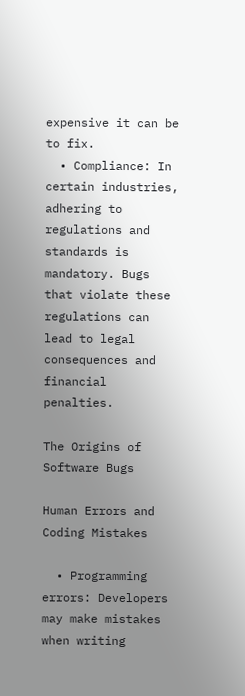expensive it can be to fix.
  • Compliance: In certain industries, adhering to regulations and standards is mandatory. Bugs that violate these regulations can lead to legal consequences and financial penalties.

The Origins of Software Bugs

Human Errors and Coding Mistakes

  • Programming errors: Developers may make mistakes when writing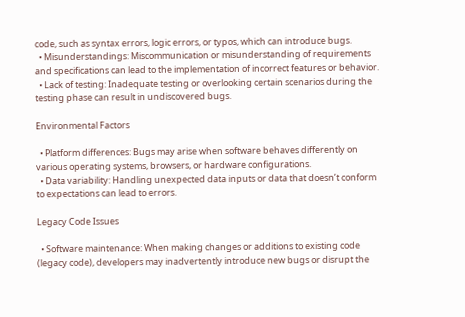code, such as syntax errors, logic errors, or typos, which can introduce bugs.
  • Misunderstandings: Miscommunication or misunderstanding of requirements and specifications can lead to the implementation of incorrect features or behavior.
  • Lack of testing: Inadequate testing or overlooking certain scenarios during the testing phase can result in undiscovered bugs.

Environmental Factors

  • Platform differences: Bugs may arise when software behaves differently on various operating systems, browsers, or hardware configurations.
  • Data variability: Handling unexpected data inputs or data that doesn’t conform to expectations can lead to errors.

Legacy Code Issues

  • Software maintenance: When making changes or additions to existing code (legacy code), developers may inadvertently introduce new bugs or disrupt the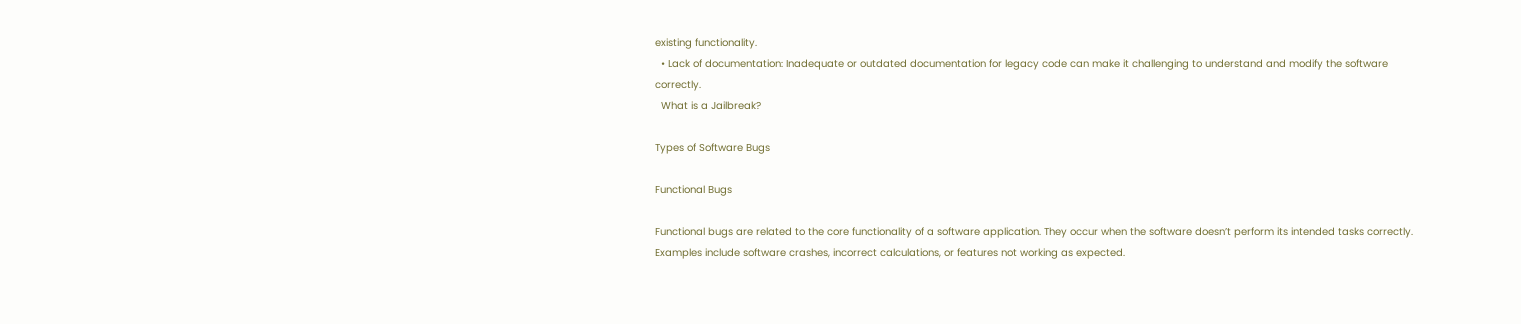existing functionality.
  • Lack of documentation: Inadequate or outdated documentation for legacy code can make it challenging to understand and modify the software correctly.
  What is a Jailbreak?

Types of Software Bugs

Functional Bugs

Functional bugs are related to the core functionality of a software application. They occur when the software doesn’t perform its intended tasks correctly. Examples include software crashes, incorrect calculations, or features not working as expected.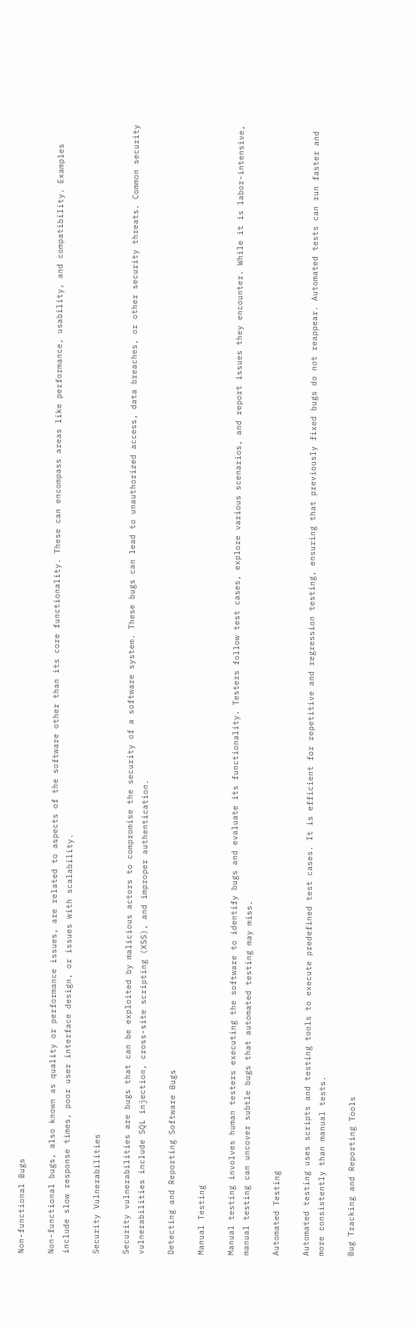Non-functional Bugs

Non-functional bugs, also known as quality or performance issues, are related to aspects of the software other than its core functionality. These can encompass areas like performance, usability, and compatibility. Examples include slow response times, poor user interface design, or issues with scalability.

Security Vulnerabilities

Security vulnerabilities are bugs that can be exploited by malicious actors to compromise the security of a software system. These bugs can lead to unauthorized access, data breaches, or other security threats. Common security vulnerabilities include SQL injection, cross-site scripting (XSS), and improper authentication.

Detecting and Reporting Software Bugs

Manual Testing

Manual testing involves human testers executing the software to identify bugs and evaluate its functionality. Testers follow test cases, explore various scenarios, and report issues they encounter. While it is labor-intensive, manual testing can uncover subtle bugs that automated testing may miss.

Automated Testing

Automated testing uses scripts and testing tools to execute predefined test cases. It is efficient for repetitive and regression testing, ensuring that previously fixed bugs do not reappear. Automated tests can run faster and more consistently than manual tests.

Bug Tracking and Reporting Tools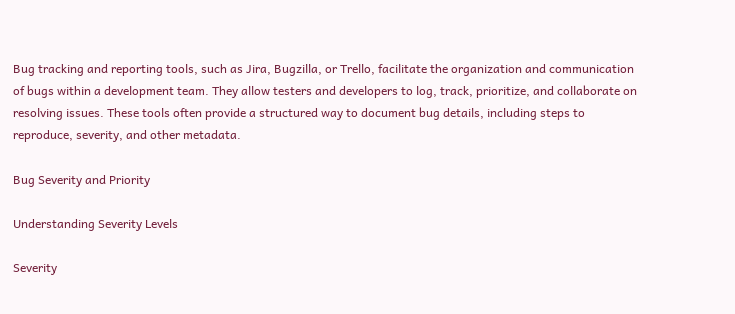Bug tracking and reporting tools, such as Jira, Bugzilla, or Trello, facilitate the organization and communication of bugs within a development team. They allow testers and developers to log, track, prioritize, and collaborate on resolving issues. These tools often provide a structured way to document bug details, including steps to reproduce, severity, and other metadata.

Bug Severity and Priority

Understanding Severity Levels

Severity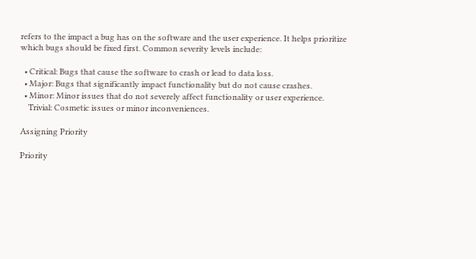refers to the impact a bug has on the software and the user experience. It helps prioritize which bugs should be fixed first. Common severity levels include:

  • Critical: Bugs that cause the software to crash or lead to data loss.
  • Major: Bugs that significantly impact functionality but do not cause crashes.
  • Minor: Minor issues that do not severely affect functionality or user experience.
    Trivial: Cosmetic issues or minor inconveniences.

Assigning Priority

Priority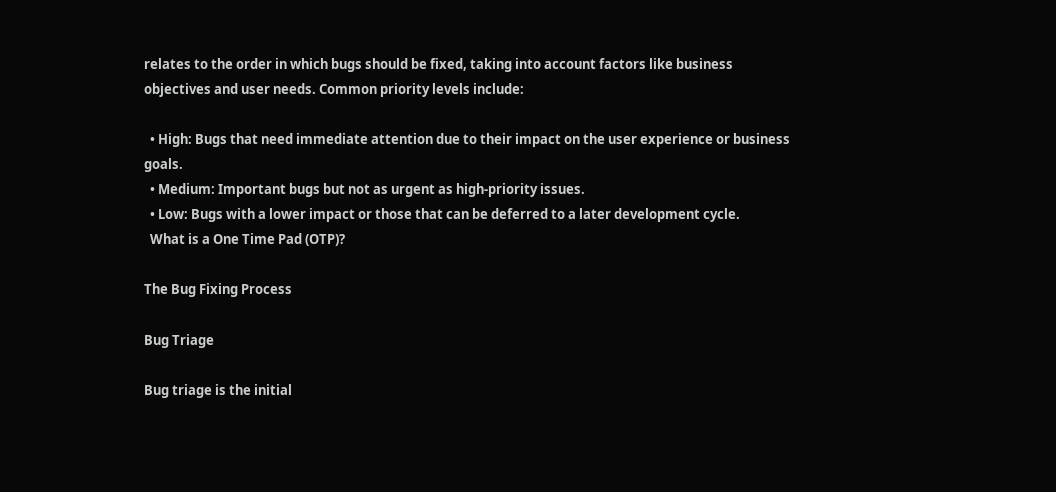relates to the order in which bugs should be fixed, taking into account factors like business objectives and user needs. Common priority levels include:

  • High: Bugs that need immediate attention due to their impact on the user experience or business goals.
  • Medium: Important bugs but not as urgent as high-priority issues.
  • Low: Bugs with a lower impact or those that can be deferred to a later development cycle.
  What is a One Time Pad (OTP)?

The Bug Fixing Process

Bug Triage

Bug triage is the initial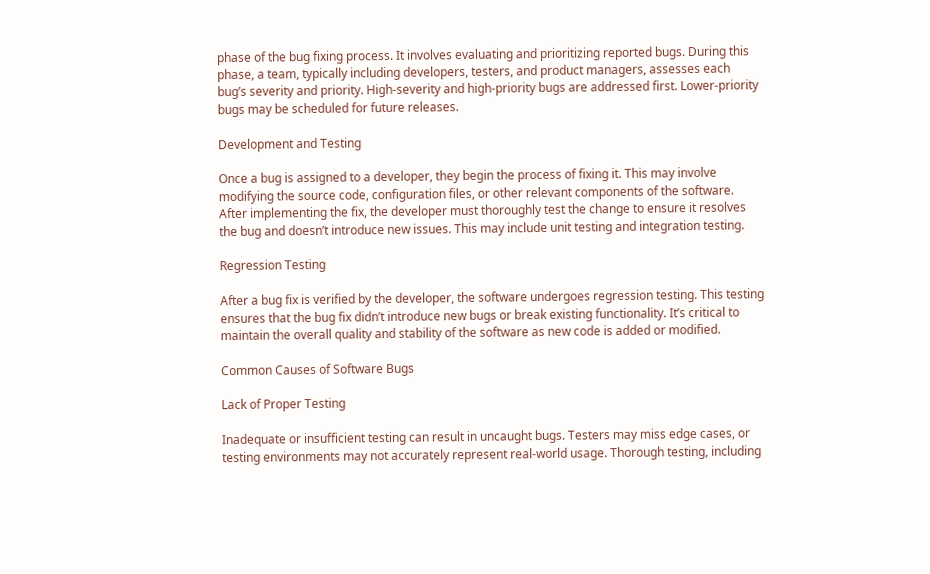phase of the bug fixing process. It involves evaluating and prioritizing reported bugs. During this phase, a team, typically including developers, testers, and product managers, assesses each bug’s severity and priority. High-severity and high-priority bugs are addressed first. Lower-priority bugs may be scheduled for future releases.

Development and Testing

Once a bug is assigned to a developer, they begin the process of fixing it. This may involve modifying the source code, configuration files, or other relevant components of the software. After implementing the fix, the developer must thoroughly test the change to ensure it resolves the bug and doesn’t introduce new issues. This may include unit testing and integration testing.

Regression Testing

After a bug fix is verified by the developer, the software undergoes regression testing. This testing ensures that the bug fix didn’t introduce new bugs or break existing functionality. It’s critical to maintain the overall quality and stability of the software as new code is added or modified.

Common Causes of Software Bugs

Lack of Proper Testing

Inadequate or insufficient testing can result in uncaught bugs. Testers may miss edge cases, or testing environments may not accurately represent real-world usage. Thorough testing, including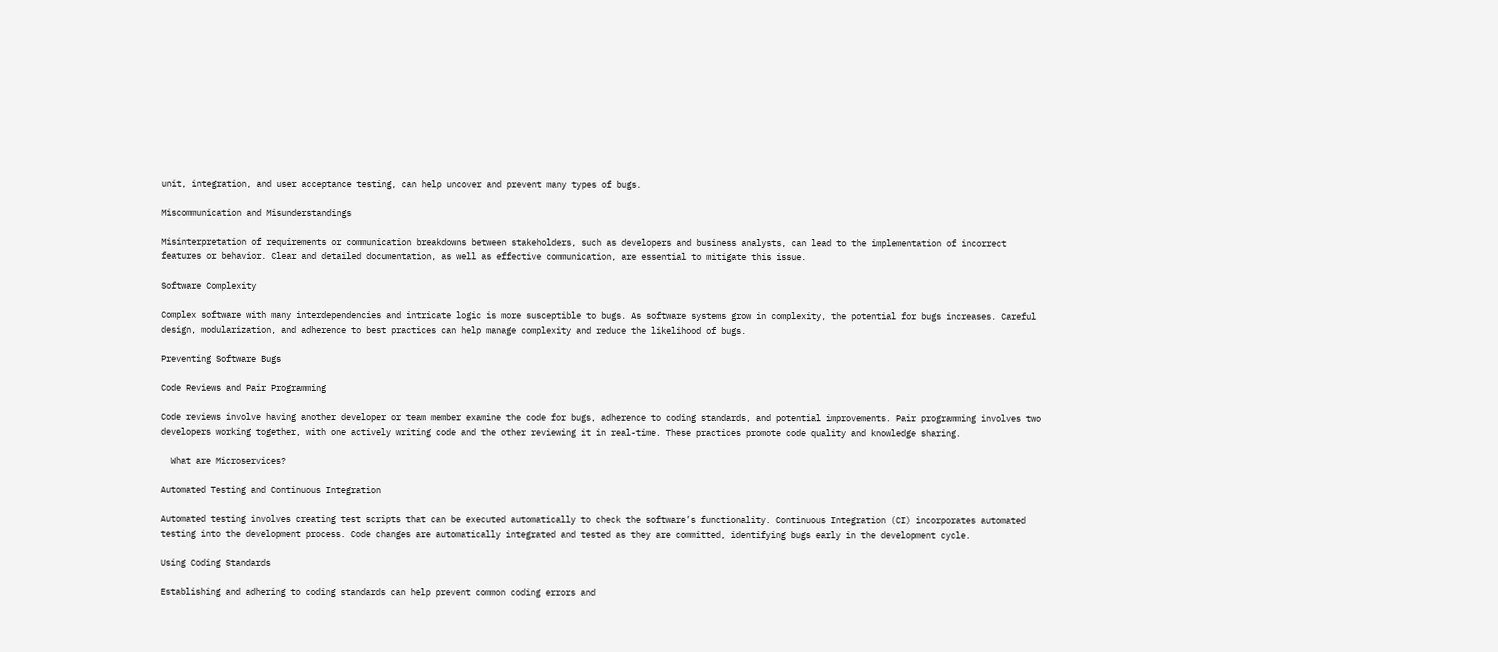unit, integration, and user acceptance testing, can help uncover and prevent many types of bugs.

Miscommunication and Misunderstandings

Misinterpretation of requirements or communication breakdowns between stakeholders, such as developers and business analysts, can lead to the implementation of incorrect features or behavior. Clear and detailed documentation, as well as effective communication, are essential to mitigate this issue.

Software Complexity

Complex software with many interdependencies and intricate logic is more susceptible to bugs. As software systems grow in complexity, the potential for bugs increases. Careful design, modularization, and adherence to best practices can help manage complexity and reduce the likelihood of bugs.

Preventing Software Bugs

Code Reviews and Pair Programming

Code reviews involve having another developer or team member examine the code for bugs, adherence to coding standards, and potential improvements. Pair programming involves two developers working together, with one actively writing code and the other reviewing it in real-time. These practices promote code quality and knowledge sharing.

  What are Microservices?

Automated Testing and Continuous Integration

Automated testing involves creating test scripts that can be executed automatically to check the software’s functionality. Continuous Integration (CI) incorporates automated testing into the development process. Code changes are automatically integrated and tested as they are committed, identifying bugs early in the development cycle.

Using Coding Standards

Establishing and adhering to coding standards can help prevent common coding errors and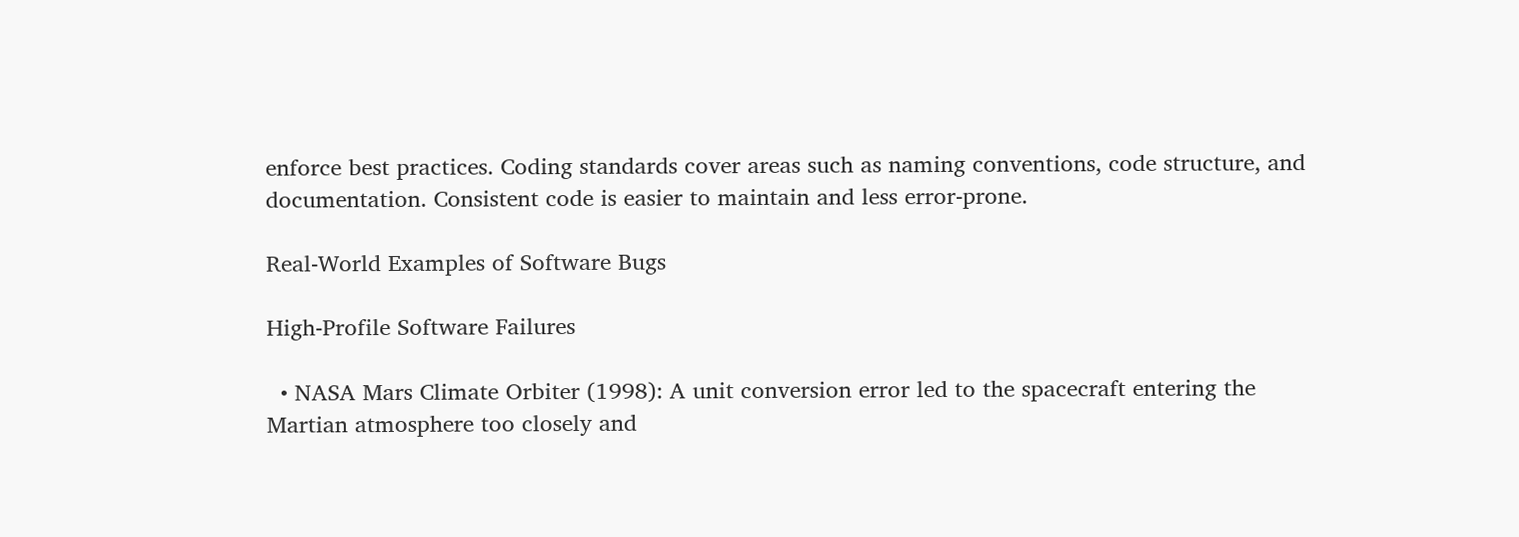enforce best practices. Coding standards cover areas such as naming conventions, code structure, and documentation. Consistent code is easier to maintain and less error-prone.

Real-World Examples of Software Bugs

High-Profile Software Failures

  • NASA Mars Climate Orbiter (1998): A unit conversion error led to the spacecraft entering the Martian atmosphere too closely and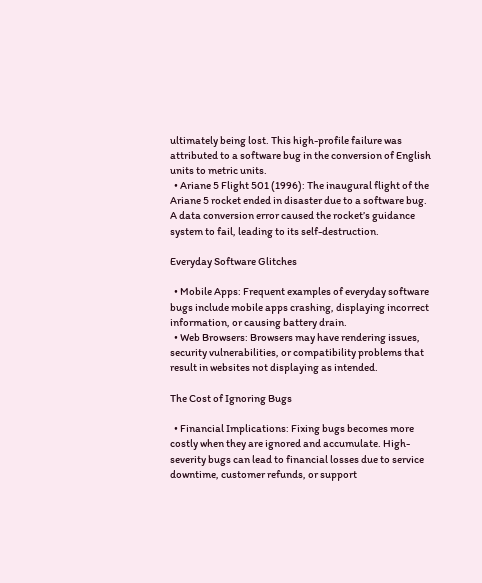ultimately being lost. This high-profile failure was attributed to a software bug in the conversion of English units to metric units.
  • Ariane 5 Flight 501 (1996): The inaugural flight of the Ariane 5 rocket ended in disaster due to a software bug. A data conversion error caused the rocket’s guidance system to fail, leading to its self-destruction.

Everyday Software Glitches

  • Mobile Apps: Frequent examples of everyday software bugs include mobile apps crashing, displaying incorrect information, or causing battery drain.
  • Web Browsers: Browsers may have rendering issues, security vulnerabilities, or compatibility problems that result in websites not displaying as intended.

The Cost of Ignoring Bugs

  • Financial Implications: Fixing bugs becomes more costly when they are ignored and accumulate. High-severity bugs can lead to financial losses due to service downtime, customer refunds, or support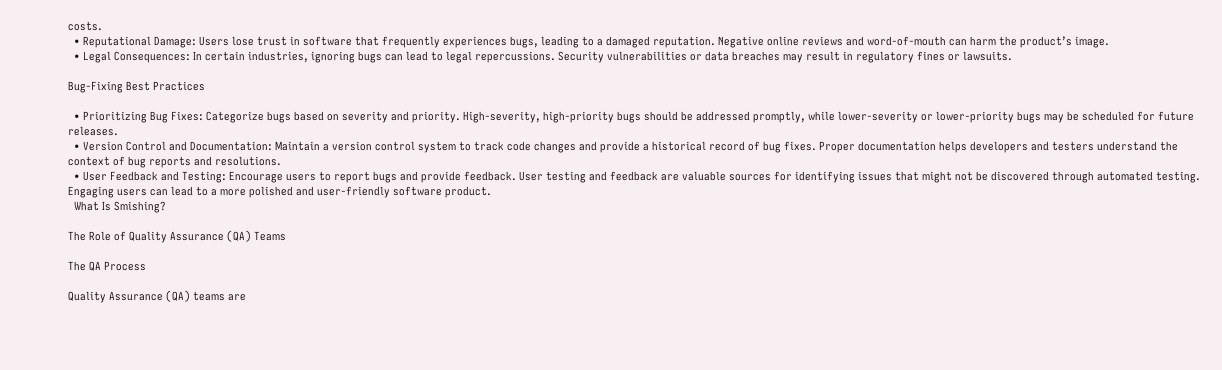costs.
  • Reputational Damage: Users lose trust in software that frequently experiences bugs, leading to a damaged reputation. Negative online reviews and word-of-mouth can harm the product’s image.
  • Legal Consequences: In certain industries, ignoring bugs can lead to legal repercussions. Security vulnerabilities or data breaches may result in regulatory fines or lawsuits.

Bug-Fixing Best Practices

  • Prioritizing Bug Fixes: Categorize bugs based on severity and priority. High-severity, high-priority bugs should be addressed promptly, while lower-severity or lower-priority bugs may be scheduled for future releases.
  • Version Control and Documentation: Maintain a version control system to track code changes and provide a historical record of bug fixes. Proper documentation helps developers and testers understand the context of bug reports and resolutions.
  • User Feedback and Testing: Encourage users to report bugs and provide feedback. User testing and feedback are valuable sources for identifying issues that might not be discovered through automated testing. Engaging users can lead to a more polished and user-friendly software product.
  What Is Smishing?

The Role of Quality Assurance (QA) Teams

The QA Process

Quality Assurance (QA) teams are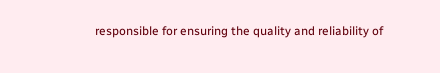responsible for ensuring the quality and reliability of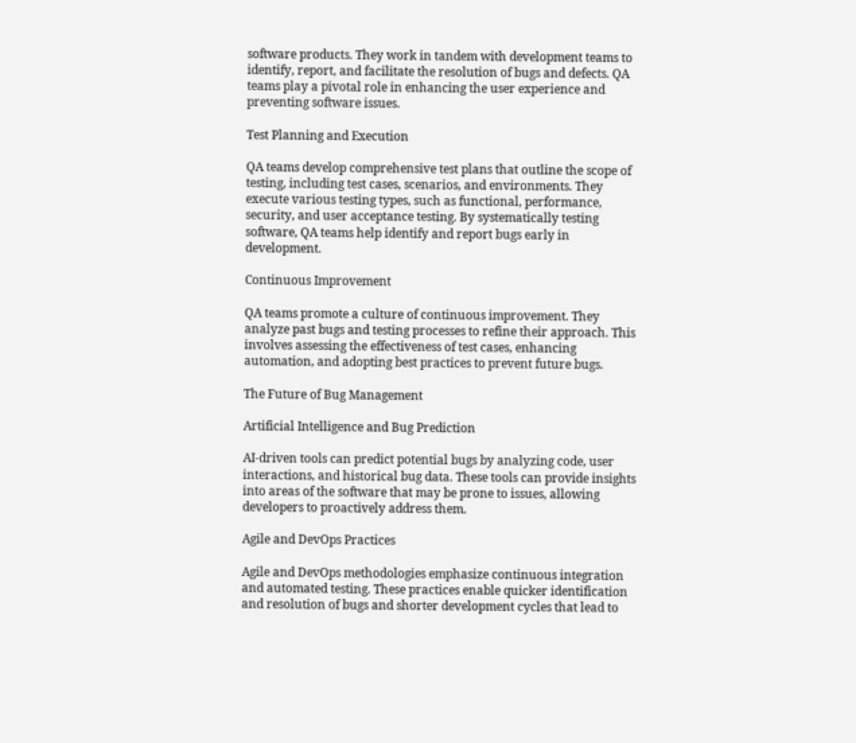software products. They work in tandem with development teams to identify, report, and facilitate the resolution of bugs and defects. QA teams play a pivotal role in enhancing the user experience and preventing software issues.

Test Planning and Execution

QA teams develop comprehensive test plans that outline the scope of testing, including test cases, scenarios, and environments. They execute various testing types, such as functional, performance, security, and user acceptance testing. By systematically testing software, QA teams help identify and report bugs early in development.

Continuous Improvement

QA teams promote a culture of continuous improvement. They analyze past bugs and testing processes to refine their approach. This involves assessing the effectiveness of test cases, enhancing automation, and adopting best practices to prevent future bugs.

The Future of Bug Management

Artificial Intelligence and Bug Prediction

AI-driven tools can predict potential bugs by analyzing code, user interactions, and historical bug data. These tools can provide insights into areas of the software that may be prone to issues, allowing developers to proactively address them.

Agile and DevOps Practices

Agile and DevOps methodologies emphasize continuous integration and automated testing. These practices enable quicker identification and resolution of bugs and shorter development cycles that lead to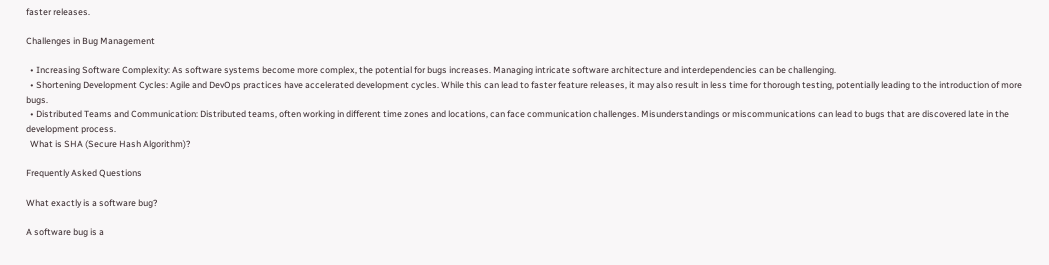faster releases.

Challenges in Bug Management

  • Increasing Software Complexity: As software systems become more complex, the potential for bugs increases. Managing intricate software architecture and interdependencies can be challenging.
  • Shortening Development Cycles: Agile and DevOps practices have accelerated development cycles. While this can lead to faster feature releases, it may also result in less time for thorough testing, potentially leading to the introduction of more bugs.
  • Distributed Teams and Communication: Distributed teams, often working in different time zones and locations, can face communication challenges. Misunderstandings or miscommunications can lead to bugs that are discovered late in the development process.
  What is SHA (Secure Hash Algorithm)?

Frequently Asked Questions

What exactly is a software bug?

A software bug is a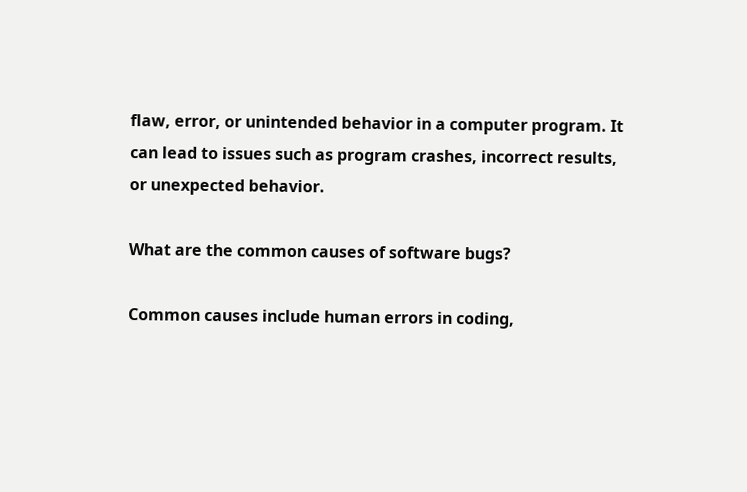flaw, error, or unintended behavior in a computer program. It can lead to issues such as program crashes, incorrect results, or unexpected behavior.

What are the common causes of software bugs?

Common causes include human errors in coding,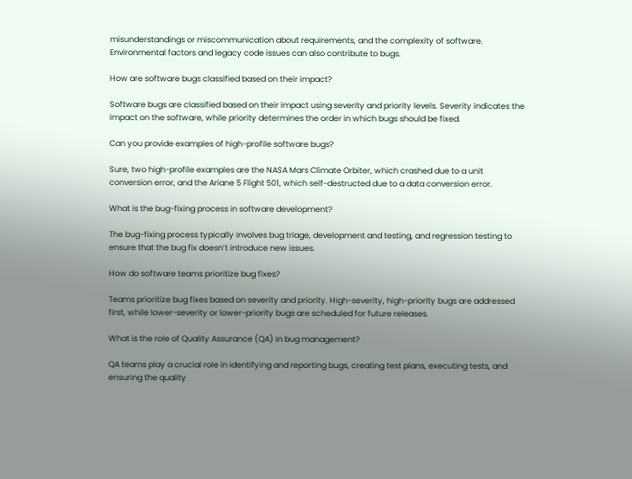misunderstandings or miscommunication about requirements, and the complexity of software. Environmental factors and legacy code issues can also contribute to bugs.

How are software bugs classified based on their impact?

Software bugs are classified based on their impact using severity and priority levels. Severity indicates the impact on the software, while priority determines the order in which bugs should be fixed.

Can you provide examples of high-profile software bugs?

Sure, two high-profile examples are the NASA Mars Climate Orbiter, which crashed due to a unit conversion error, and the Ariane 5 Flight 501, which self-destructed due to a data conversion error.

What is the bug-fixing process in software development?

The bug-fixing process typically involves bug triage, development and testing, and regression testing to ensure that the bug fix doesn’t introduce new issues.

How do software teams prioritize bug fixes?

Teams prioritize bug fixes based on severity and priority. High-severity, high-priority bugs are addressed first, while lower-severity or lower-priority bugs are scheduled for future releases.

What is the role of Quality Assurance (QA) in bug management?

QA teams play a crucial role in identifying and reporting bugs, creating test plans, executing tests, and ensuring the quality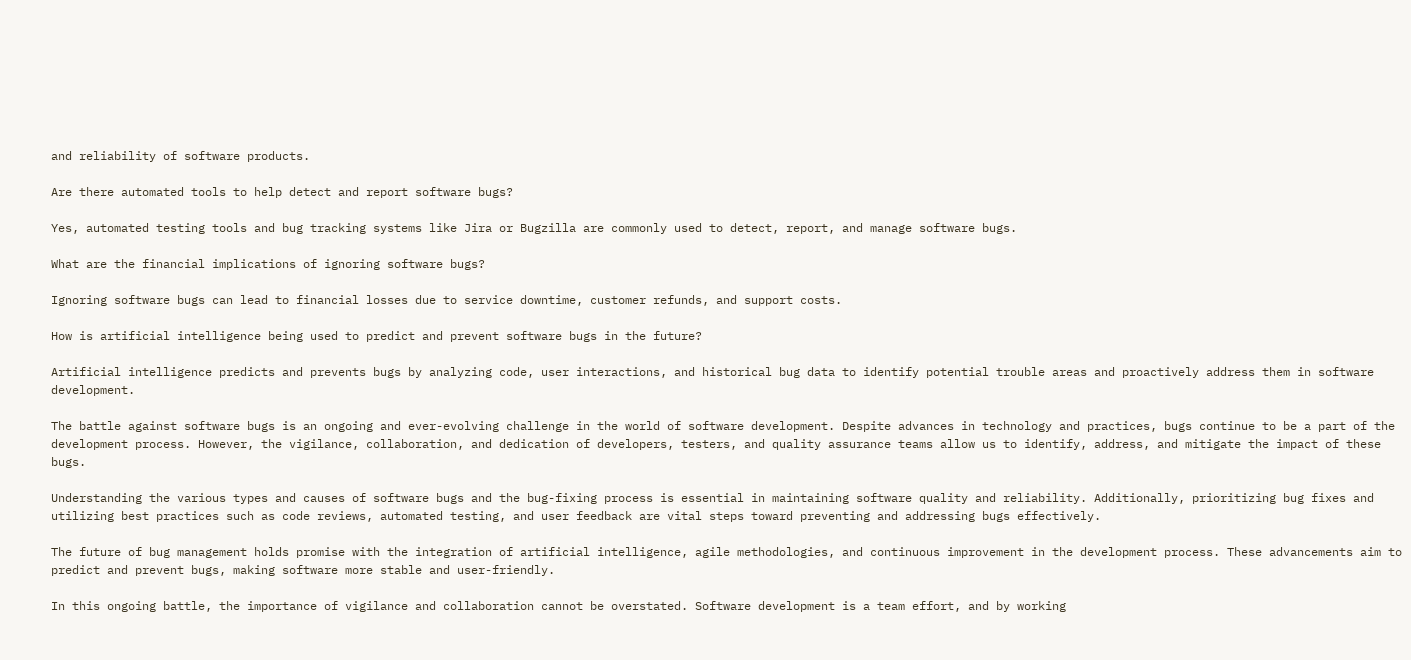and reliability of software products.

Are there automated tools to help detect and report software bugs?

Yes, automated testing tools and bug tracking systems like Jira or Bugzilla are commonly used to detect, report, and manage software bugs.

What are the financial implications of ignoring software bugs?

Ignoring software bugs can lead to financial losses due to service downtime, customer refunds, and support costs.

How is artificial intelligence being used to predict and prevent software bugs in the future?

Artificial intelligence predicts and prevents bugs by analyzing code, user interactions, and historical bug data to identify potential trouble areas and proactively address them in software development.

The battle against software bugs is an ongoing and ever-evolving challenge in the world of software development. Despite advances in technology and practices, bugs continue to be a part of the development process. However, the vigilance, collaboration, and dedication of developers, testers, and quality assurance teams allow us to identify, address, and mitigate the impact of these bugs.

Understanding the various types and causes of software bugs and the bug-fixing process is essential in maintaining software quality and reliability. Additionally, prioritizing bug fixes and utilizing best practices such as code reviews, automated testing, and user feedback are vital steps toward preventing and addressing bugs effectively.

The future of bug management holds promise with the integration of artificial intelligence, agile methodologies, and continuous improvement in the development process. These advancements aim to predict and prevent bugs, making software more stable and user-friendly.

In this ongoing battle, the importance of vigilance and collaboration cannot be overstated. Software development is a team effort, and by working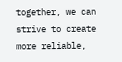together, we can strive to create more reliable,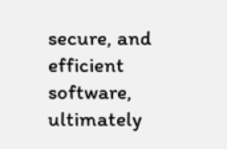secure, and efficient software, ultimately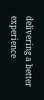delivering a better experience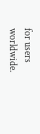for users worldwide.